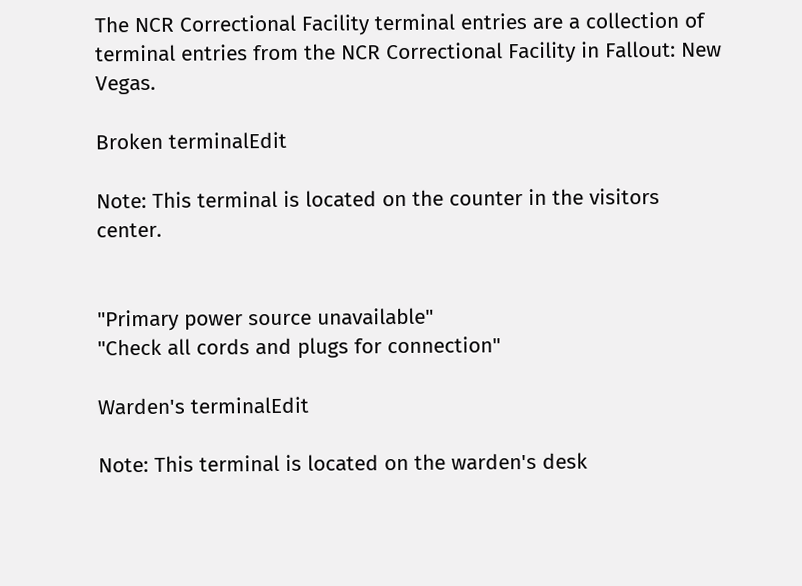The NCR Correctional Facility terminal entries are a collection of terminal entries from the NCR Correctional Facility in Fallout: New Vegas.

Broken terminalEdit

Note: This terminal is located on the counter in the visitors center.


"Primary power source unavailable"
"Check all cords and plugs for connection"

Warden's terminalEdit

Note: This terminal is located on the warden's desk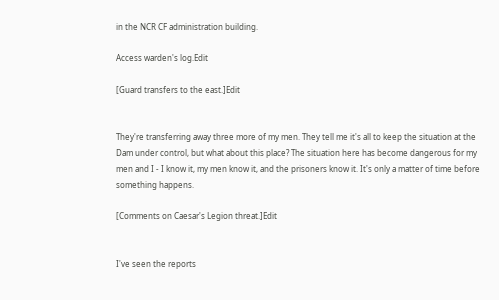in the NCR CF administration building.

Access warden's log.Edit

[Guard transfers to the east.]Edit


They're transferring away three more of my men. They tell me it's all to keep the situation at the Dam under control, but what about this place? The situation here has become dangerous for my men and I - I know it, my men know it, and the prisoners know it. It's only a matter of time before something happens.

[Comments on Caesar's Legion threat.]Edit


I've seen the reports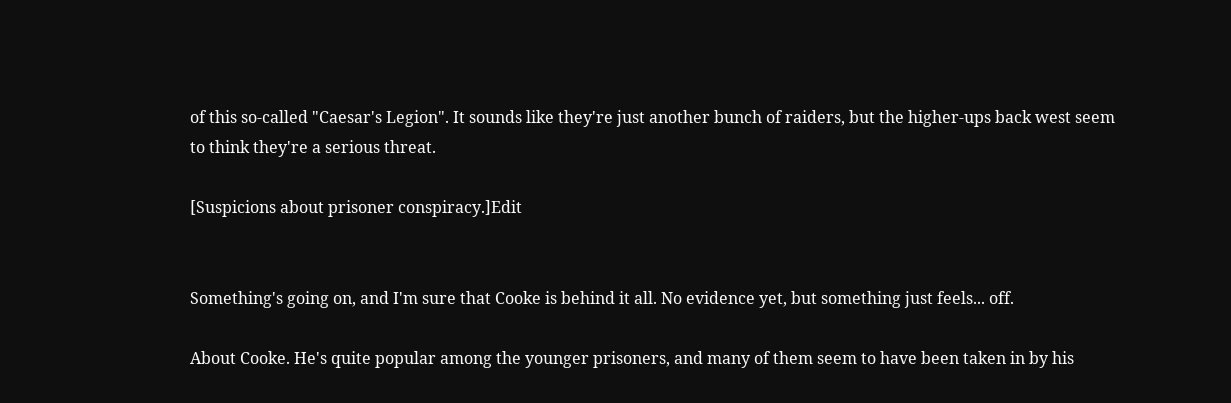of this so-called "Caesar's Legion". It sounds like they're just another bunch of raiders, but the higher-ups back west seem to think they're a serious threat.

[Suspicions about prisoner conspiracy.]Edit


Something's going on, and I'm sure that Cooke is behind it all. No evidence yet, but something just feels... off.

About Cooke. He's quite popular among the younger prisoners, and many of them seem to have been taken in by his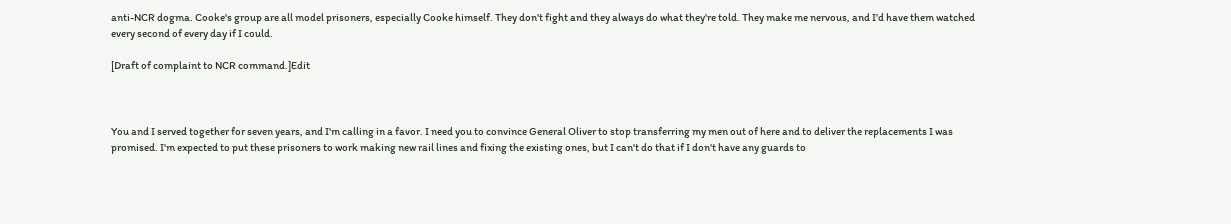anti-NCR dogma. Cooke's group are all model prisoners, especially Cooke himself. They don't fight and they always do what they're told. They make me nervous, and I'd have them watched every second of every day if I could.

[Draft of complaint to NCR command.]Edit



You and I served together for seven years, and I'm calling in a favor. I need you to convince General Oliver to stop transferring my men out of here and to deliver the replacements I was promised. I'm expected to put these prisoners to work making new rail lines and fixing the existing ones, but I can't do that if I don't have any guards to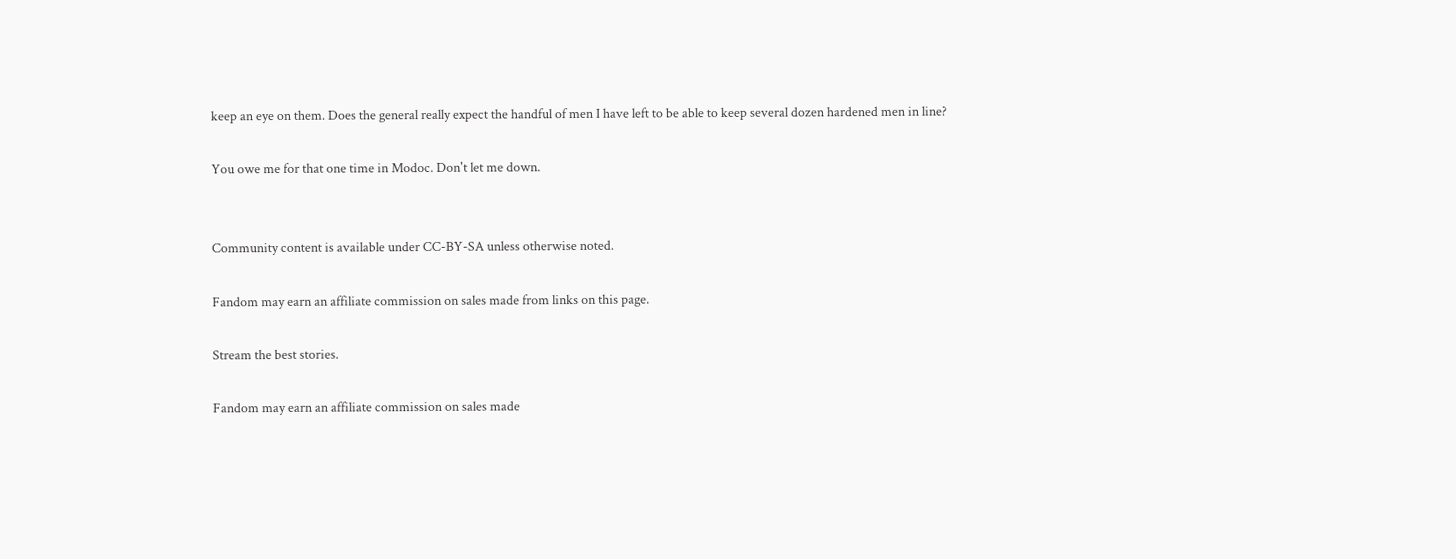keep an eye on them. Does the general really expect the handful of men I have left to be able to keep several dozen hardened men in line?

You owe me for that one time in Modoc. Don't let me down.


Community content is available under CC-BY-SA unless otherwise noted.

Fandom may earn an affiliate commission on sales made from links on this page.

Stream the best stories.

Fandom may earn an affiliate commission on sales made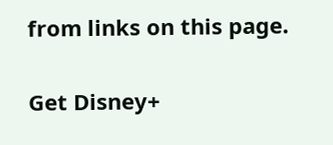from links on this page.

Get Disney+